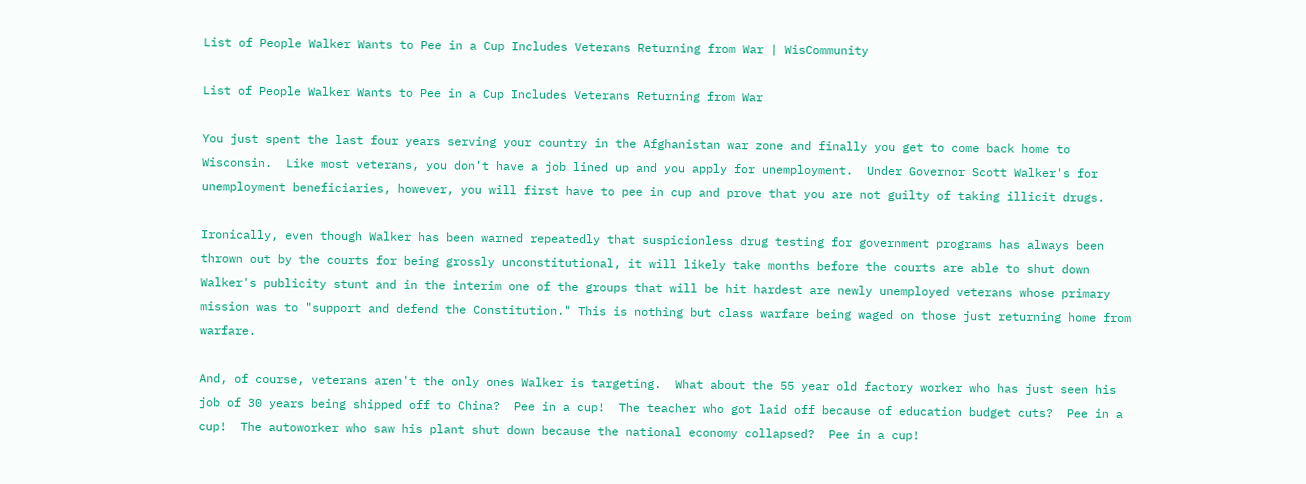List of People Walker Wants to Pee in a Cup Includes Veterans Returning from War | WisCommunity

List of People Walker Wants to Pee in a Cup Includes Veterans Returning from War

You just spent the last four years serving your country in the Afghanistan war zone and finally you get to come back home to Wisconsin.  Like most veterans, you don't have a job lined up and you apply for unemployment.  Under Governor Scott Walker's for unemployment beneficiaries, however, you will first have to pee in cup and prove that you are not guilty of taking illicit drugs.

Ironically, even though Walker has been warned repeatedly that suspicionless drug testing for government programs has always been thrown out by the courts for being grossly unconstitutional, it will likely take months before the courts are able to shut down Walker's publicity stunt and in the interim one of the groups that will be hit hardest are newly unemployed veterans whose primary mission was to "support and defend the Constitution." This is nothing but class warfare being waged on those just returning home from warfare.

And, of course, veterans aren't the only ones Walker is targeting.  What about the 55 year old factory worker who has just seen his job of 30 years being shipped off to China?  Pee in a cup!  The teacher who got laid off because of education budget cuts?  Pee in a cup!  The autoworker who saw his plant shut down because the national economy collapsed?  Pee in a cup!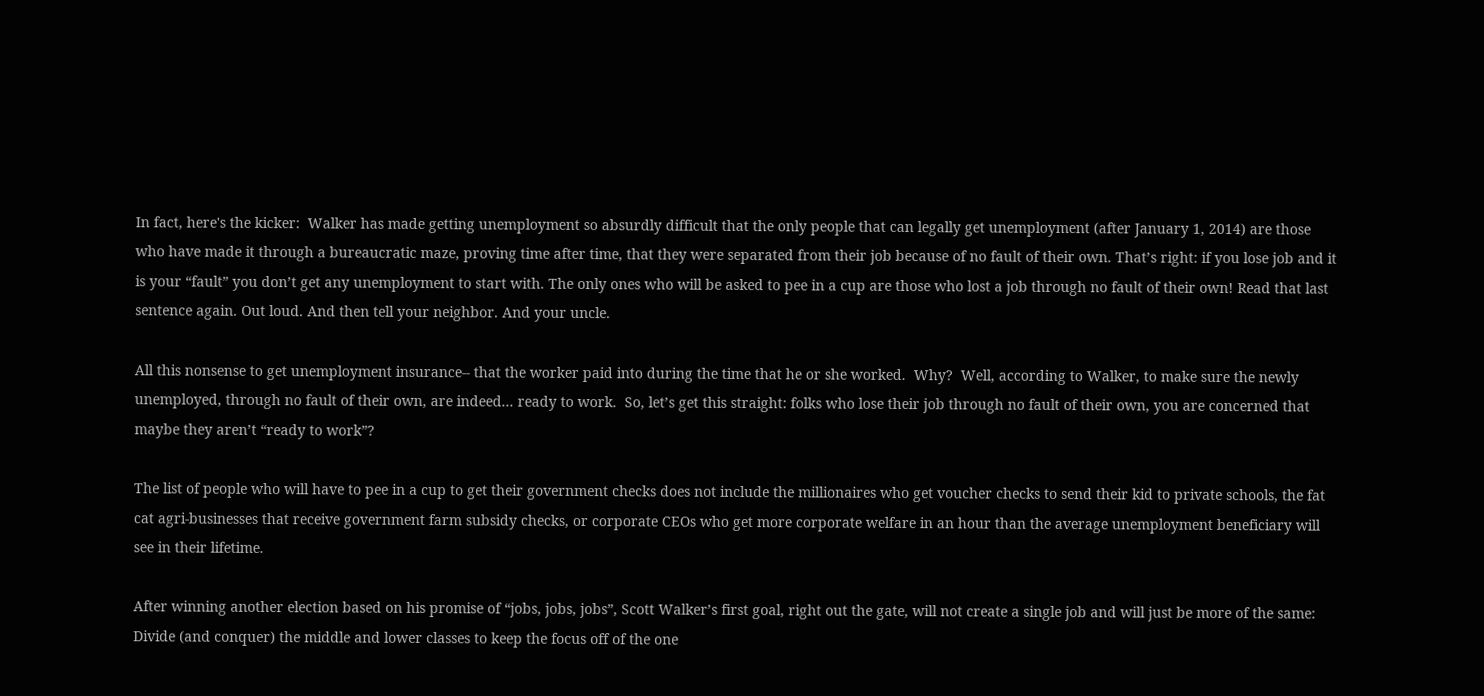In fact, here's the kicker:  Walker has made getting unemployment so absurdly difficult that the only people that can legally get unemployment (after January 1, 2014) are those who have made it through a bureaucratic maze, proving time after time, that they were separated from their job because of no fault of their own. That’s right: if you lose job and it is your “fault” you don’t get any unemployment to start with. The only ones who will be asked to pee in a cup are those who lost a job through no fault of their own! Read that last sentence again. Out loud. And then tell your neighbor. And your uncle.

All this nonsense to get unemployment insurance-- that the worker paid into during the time that he or she worked.  Why?  Well, according to Walker, to make sure the newly unemployed, through no fault of their own, are indeed... ready to work.  So, let’s get this straight: folks who lose their job through no fault of their own, you are concerned that maybe they aren’t “ready to work”?

The list of people who will have to pee in a cup to get their government checks does not include the millionaires who get voucher checks to send their kid to private schools, the fat cat agri-businesses that receive government farm subsidy checks, or corporate CEOs who get more corporate welfare in an hour than the average unemployment beneficiary will see in their lifetime.

After winning another election based on his promise of “jobs, jobs, jobs”, Scott Walker’s first goal, right out the gate, will not create a single job and will just be more of the same:  Divide (and conquer) the middle and lower classes to keep the focus off of the one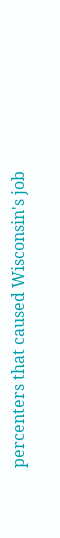percenters that caused Wisconsin's job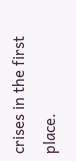crises in the first place.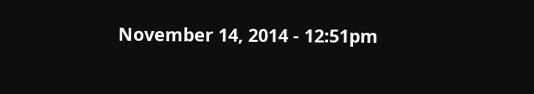November 14, 2014 - 12:51pm